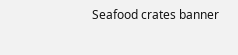Seafood crates banner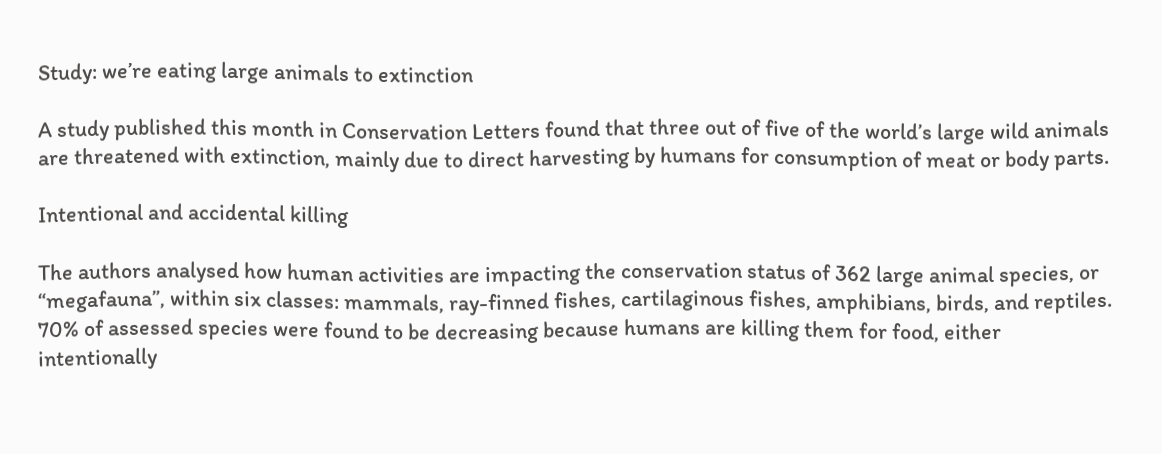Study: we’re eating large animals to extinction

A study published this month in Conservation Letters found that three out of five of the world’s large wild animals are threatened with extinction, mainly due to direct harvesting by humans for consumption of meat or body parts.

Intentional and accidental killing

The authors analysed how human activities are impacting the conservation status of 362 large animal species, or “megafauna”, within six classes: mammals, ray-finned fishes, cartilaginous fishes, amphibians, birds, and reptiles. 70% of assessed species were found to be decreasing because humans are killing them for food, either intentionally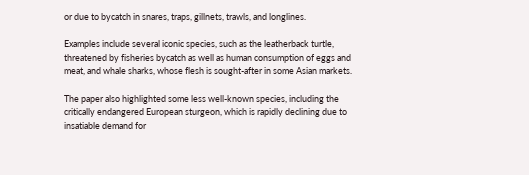or due to bycatch in snares, traps, gillnets, trawls, and longlines.

Examples include several iconic species, such as the leatherback turtle, threatened by fisheries bycatch as well as human consumption of eggs and meat, and whale sharks, whose flesh is sought-after in some Asian markets.

The paper also highlighted some less well-known species, including the critically endangered European sturgeon, which is rapidly declining due to insatiable demand for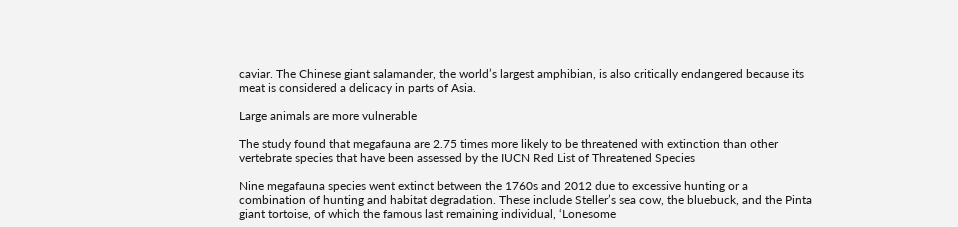caviar. The Chinese giant salamander, the world’s largest amphibian, is also critically endangered because its meat is considered a delicacy in parts of Asia.

Large animals are more vulnerable

The study found that megafauna are 2.75 times more likely to be threatened with extinction than other vertebrate species that have been assessed by the IUCN Red List of Threatened Species

Nine megafauna species went extinct between the 1760s and 2012 due to excessive hunting or a combination of hunting and habitat degradation. These include Steller’s sea cow, the bluebuck, and the Pinta giant tortoise, of which the famous last remaining individual, ‘Lonesome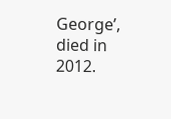George’, died in 2012.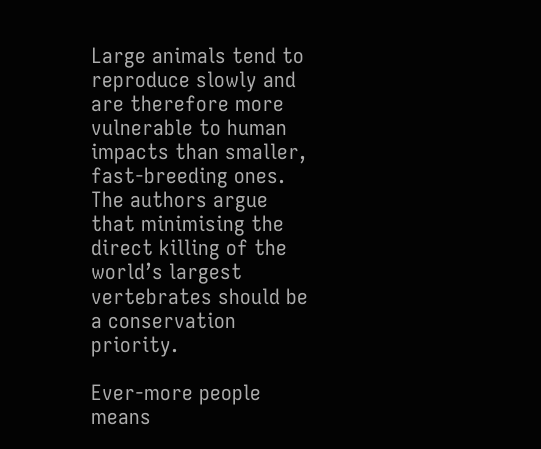Large animals tend to reproduce slowly and are therefore more vulnerable to human impacts than smaller, fast-breeding ones. The authors argue that minimising the direct killing of the world’s largest vertebrates should be a conservation priority.

Ever-more people means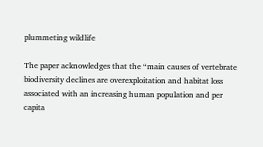plummeting wildlife

The paper acknowledges that the “main causes of vertebrate biodiversity declines are overexploitation and habitat loss associated with an increasing human population and per capita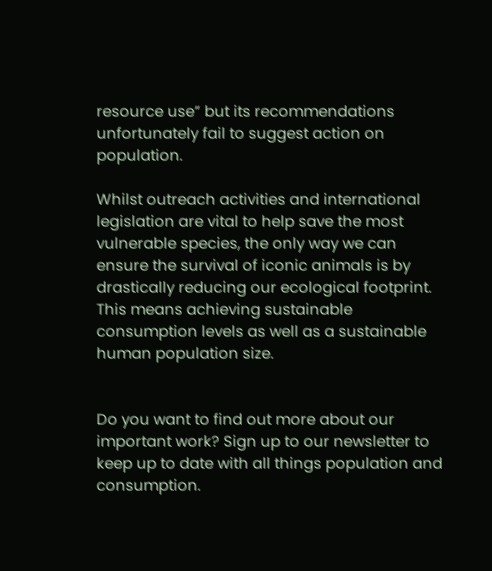resource use” but its recommendations unfortunately fail to suggest action on population.

Whilst outreach activities and international legislation are vital to help save the most vulnerable species, the only way we can ensure the survival of iconic animals is by drastically reducing our ecological footprint. This means achieving sustainable consumption levels as well as a sustainable human population size.


Do you want to find out more about our important work? Sign up to our newsletter to keep up to date with all things population and consumption.